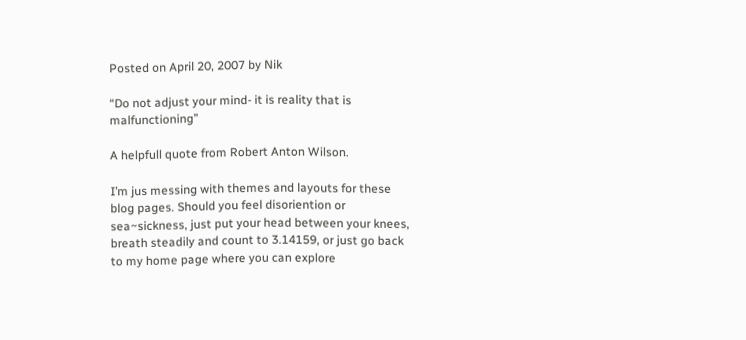Posted on April 20, 2007 by Nik

“Do not adjust your mind- it is reality that is malfunctioning”

A helpfull quote from Robert Anton Wilson.

I’m jus messing with themes and layouts for these blog pages. Should you feel disoriention or sea~sickness, just put your head between your knees, breath steadily and count to 3.14159, or just go back to my home page where you can explore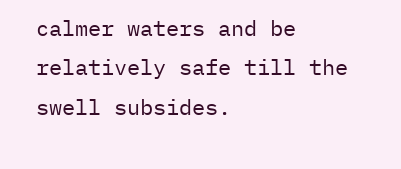calmer waters and be relatively safe till the swell subsides.